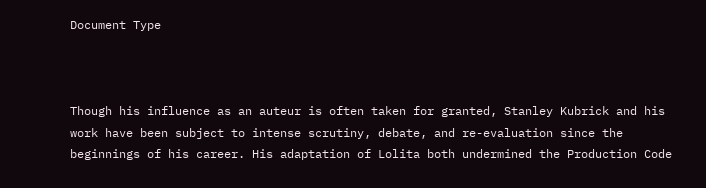Document Type



Though his influence as an auteur is often taken for granted, Stanley Kubrick and his work have been subject to intense scrutiny, debate, and re-evaluation since the beginnings of his career. His adaptation of Lolita both undermined the Production Code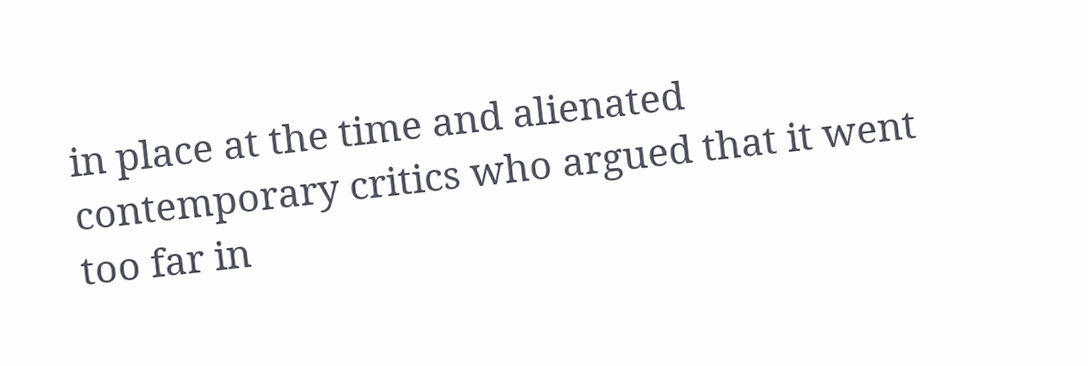in place at the time and alienated contemporary critics who argued that it went too far in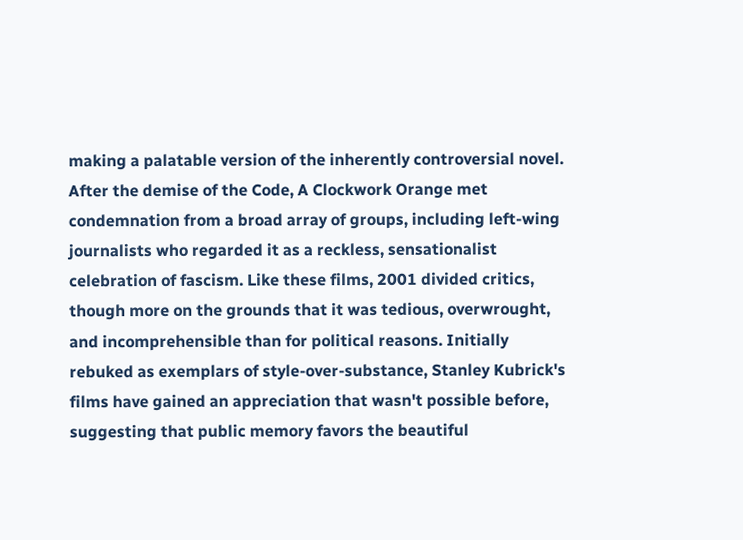making a palatable version of the inherently controversial novel. After the demise of the Code, A Clockwork Orange met condemnation from a broad array of groups, including left-wing journalists who regarded it as a reckless, sensationalist celebration of fascism. Like these films, 2001 divided critics, though more on the grounds that it was tedious, overwrought, and incomprehensible than for political reasons. Initially rebuked as exemplars of style-over-substance, Stanley Kubrick's films have gained an appreciation that wasn't possible before, suggesting that public memory favors the beautiful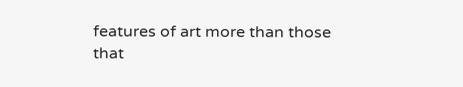features of art more than those that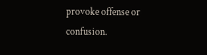provoke offense or confusion.